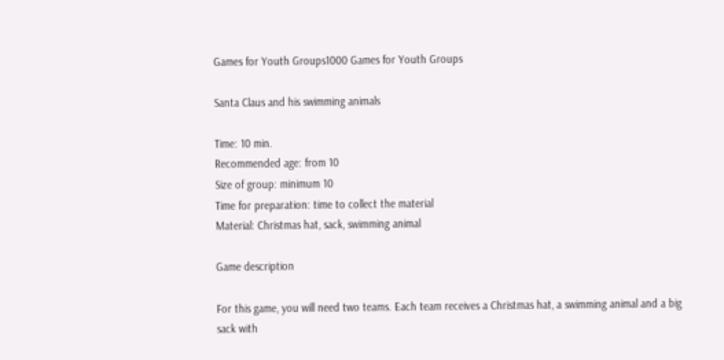Games for Youth Groups1000 Games for Youth Groups

Santa Claus and his swimming animals

Time: 10 min.
Recommended age: from 10
Size of group: minimum 10
Time for preparation: time to collect the material
Material: Christmas hat, sack, swimming animal

Game description

For this game, you will need two teams. Each team receives a Christmas hat, a swimming animal and a big sack with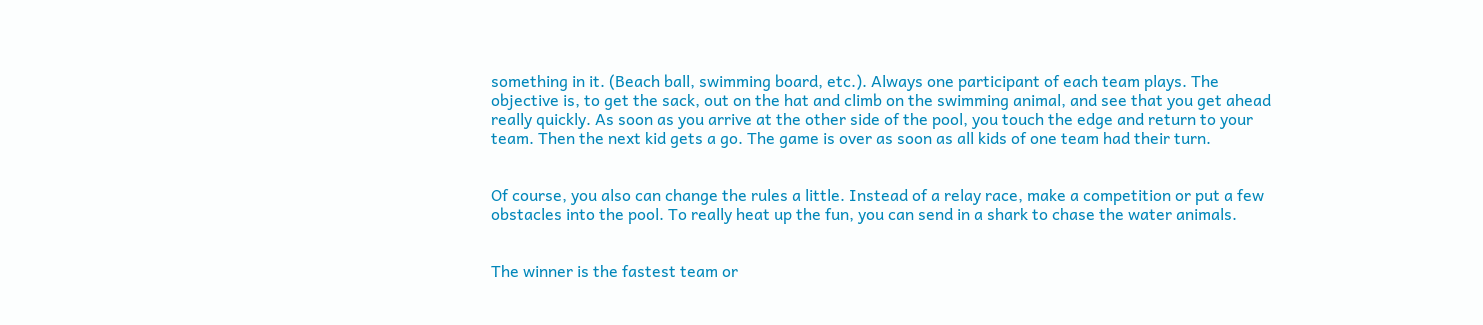something in it. (Beach ball, swimming board, etc.). Always one participant of each team plays. The objective is, to get the sack, out on the hat and climb on the swimming animal, and see that you get ahead really quickly. As soon as you arrive at the other side of the pool, you touch the edge and return to your team. Then the next kid gets a go. The game is over as soon as all kids of one team had their turn.


Of course, you also can change the rules a little. Instead of a relay race, make a competition or put a few obstacles into the pool. To really heat up the fun, you can send in a shark to chase the water animals.


The winner is the fastest team or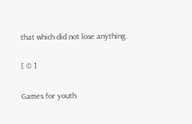that which did not lose anything.

[ © ]

Games for youth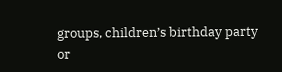groups, children’s birthday party or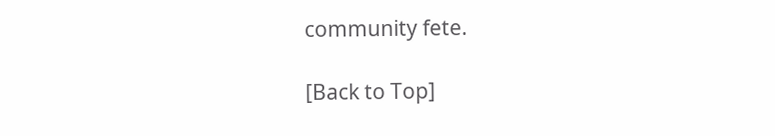community fete.

[Back to Top]